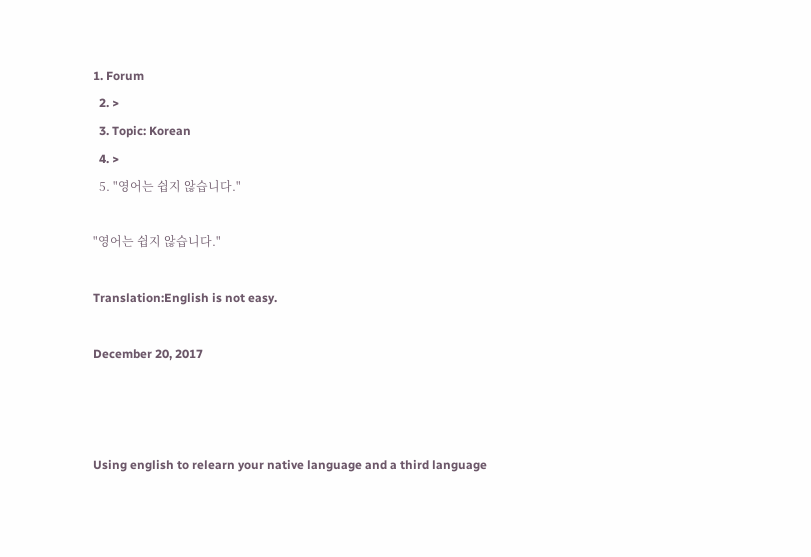1. Forum
  2. >
  3. Topic: Korean
  4. >
  5. "영어는 쉽지 않습니다."

"영어는 쉽지 않습니다."

Translation:English is not easy.

December 20, 2017



Using english to relearn your native language and a third language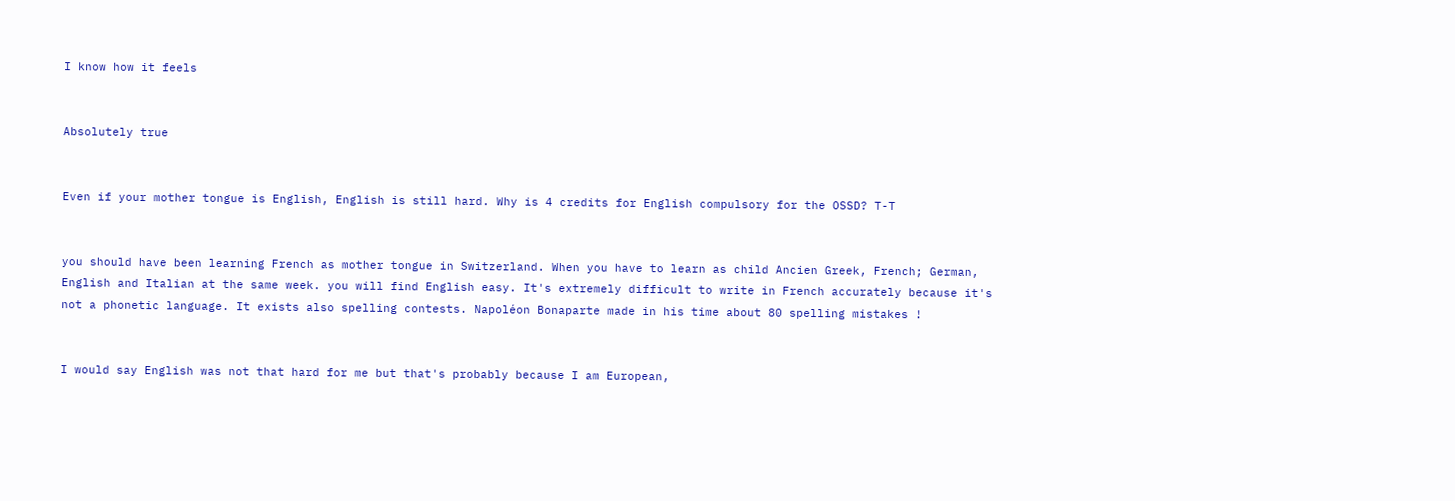I know how it feels


Absolutely true


Even if your mother tongue is English, English is still hard. Why is 4 credits for English compulsory for the OSSD? T-T


you should have been learning French as mother tongue in Switzerland. When you have to learn as child Ancien Greek, French; German, English and Italian at the same week. you will find English easy. It's extremely difficult to write in French accurately because it's not a phonetic language. It exists also spelling contests. Napoléon Bonaparte made in his time about 80 spelling mistakes !


I would say English was not that hard for me but that's probably because I am European,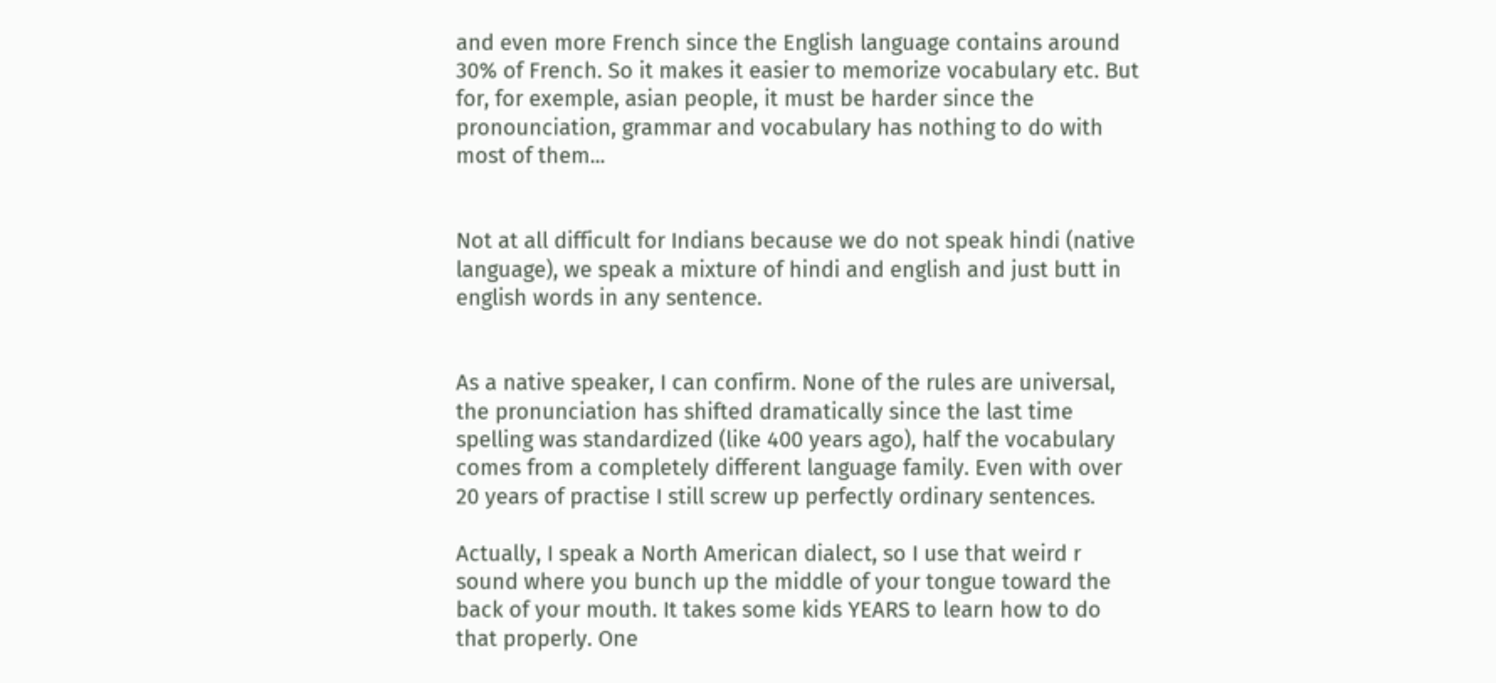and even more French since the English language contains around 30% of French. So it makes it easier to memorize vocabulary etc. But for, for exemple, asian people, it must be harder since the pronounciation, grammar and vocabulary has nothing to do with most of them...


Not at all difficult for Indians because we do not speak hindi (native language), we speak a mixture of hindi and english and just butt in english words in any sentence.


As a native speaker, I can confirm. None of the rules are universal, the pronunciation has shifted dramatically since the last time spelling was standardized (like 400 years ago), half the vocabulary comes from a completely different language family. Even with over 20 years of practise I still screw up perfectly ordinary sentences.

Actually, I speak a North American dialect, so I use that weird r sound where you bunch up the middle of your tongue toward the back of your mouth. It takes some kids YEARS to learn how to do that properly. One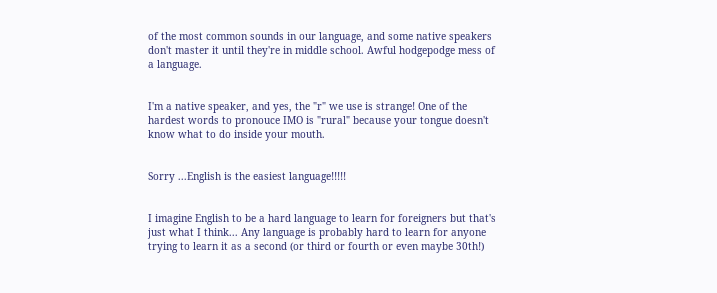of the most common sounds in our language, and some native speakers don't master it until they're in middle school. Awful hodgepodge mess of a language.


I'm a native speaker, and yes, the "r" we use is strange! One of the hardest words to pronouce IMO is "rural" because your tongue doesn't know what to do inside your mouth.


Sorry ...English is the easiest language!!!!!


I imagine English to be a hard language to learn for foreigners but that's just what I think... Any language is probably hard to learn for anyone trying to learn it as a second (or third or fourth or even maybe 30th!)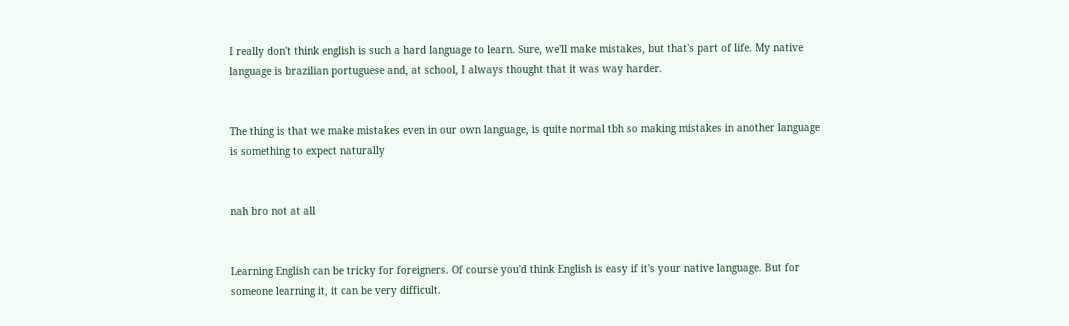I really don't think english is such a hard language to learn. Sure, we'll make mistakes, but that's part of life. My native language is brazilian portuguese and, at school, I always thought that it was way harder.


The thing is that we make mistakes even in our own language, is quite normal tbh so making mistakes in another language is something to expect naturally


nah bro not at all


Learning English can be tricky for foreigners. Of course you'd think English is easy if it's your native language. But for someone learning it, it can be very difficult.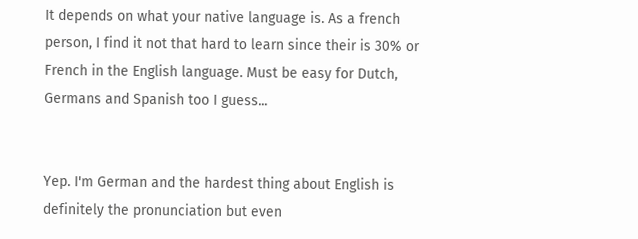It depends on what your native language is. As a french person, I find it not that hard to learn since their is 30% or French in the English language. Must be easy for Dutch, Germans and Spanish too I guess...


Yep. I'm German and the hardest thing about English is definitely the pronunciation but even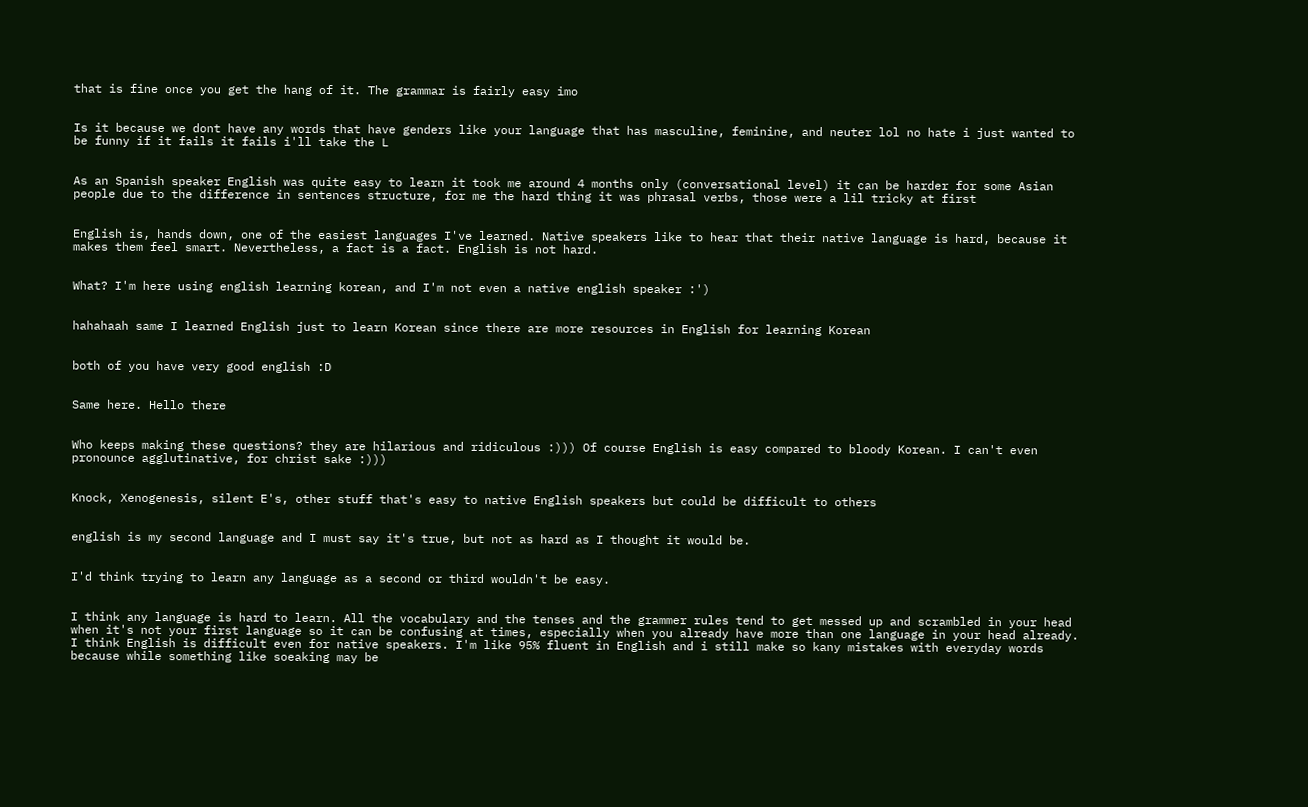that is fine once you get the hang of it. The grammar is fairly easy imo


Is it because we dont have any words that have genders like your language that has masculine, feminine, and neuter lol no hate i just wanted to be funny if it fails it fails i'll take the L


As an Spanish speaker English was quite easy to learn it took me around 4 months only (conversational level) it can be harder for some Asian people due to the difference in sentences structure, for me the hard thing it was phrasal verbs, those were a lil tricky at first


English is, hands down, one of the easiest languages I've learned. Native speakers like to hear that their native language is hard, because it makes them feel smart. Nevertheless, a fact is a fact. English is not hard.


What? I'm here using english learning korean, and I'm not even a native english speaker :')


hahahaah same I learned English just to learn Korean since there are more resources in English for learning Korean


both of you have very good english :D


Same here. Hello there


Who keeps making these questions? they are hilarious and ridiculous :))) Of course English is easy compared to bloody Korean. I can't even pronounce agglutinative, for christ sake :)))


Knock, Xenogenesis, silent E's, other stuff that's easy to native English speakers but could be difficult to others


english is my second language and I must say it's true, but not as hard as I thought it would be.


I'd think trying to learn any language as a second or third wouldn't be easy.


I think any language is hard to learn. All the vocabulary and the tenses and the grammer rules tend to get messed up and scrambled in your head when it's not your first language so it can be confusing at times, especially when you already have more than one language in your head already. I think English is difficult even for native speakers. I'm like 95% fluent in English and i still make so kany mistakes with everyday words because while something like soeaking may be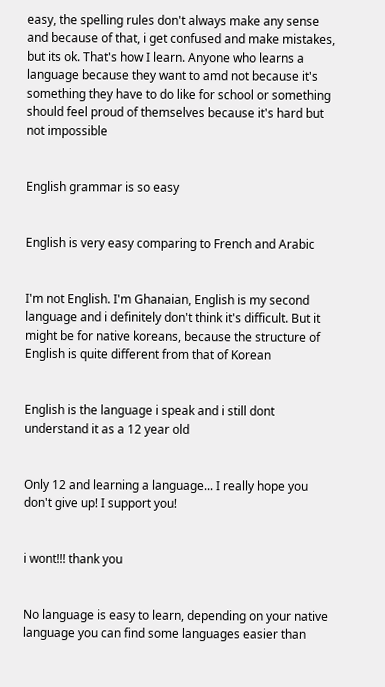easy, the spelling rules don't always make any sense and because of that, i get confused and make mistakes, but its ok. That's how I learn. Anyone who learns a language because they want to amd not because it's something they have to do like for school or something should feel proud of themselves because it's hard but not impossible


English grammar is so easy


English is very easy comparing to French and Arabic


I'm not English. I'm Ghanaian, English is my second language and i definitely don't think it's difficult. But it might be for native koreans, because the structure of English is quite different from that of Korean


English is the language i speak and i still dont understand it as a 12 year old


Only 12 and learning a language... I really hope you don't give up! I support you!


i wont!!! thank you


No language is easy to learn, depending on your native language you can find some languages easier than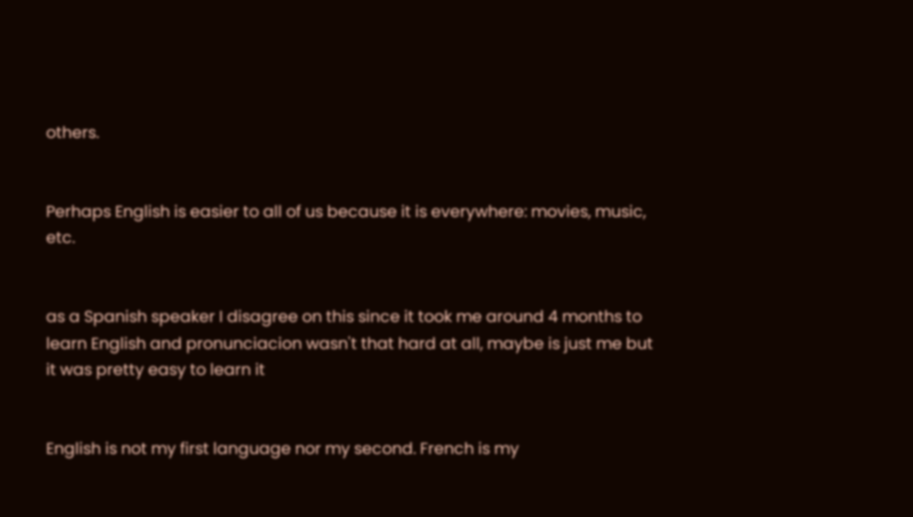others.


Perhaps English is easier to all of us because it is everywhere: movies, music, etc.


as a Spanish speaker I disagree on this since it took me around 4 months to learn English and pronunciacion wasn't that hard at all, maybe is just me but it was pretty easy to learn it


English is not my first language nor my second. French is my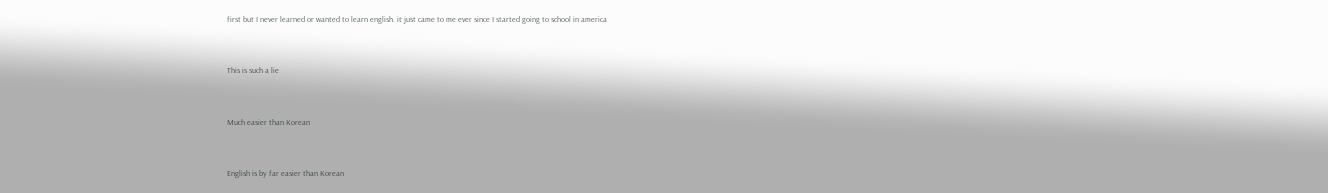first but I never learned or wanted to learn english. it just came to me ever since I started going to school in america


This is such a lie


Much easier than Korean


English is by far easier than Korean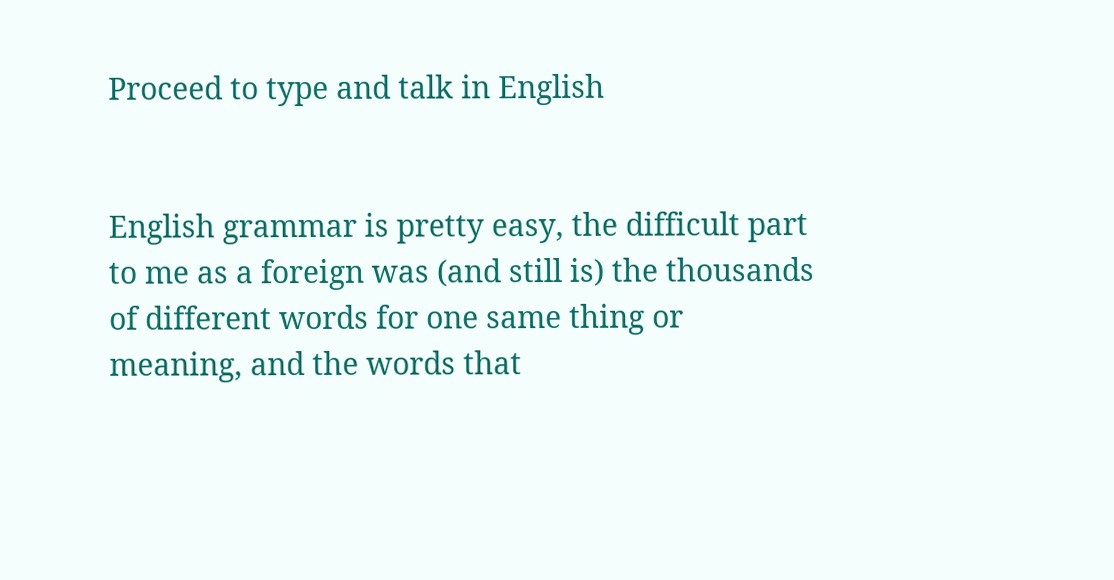Proceed to type and talk in English


English grammar is pretty easy, the difficult part to me as a foreign was (and still is) the thousands of different words for one same thing or meaning, and the words that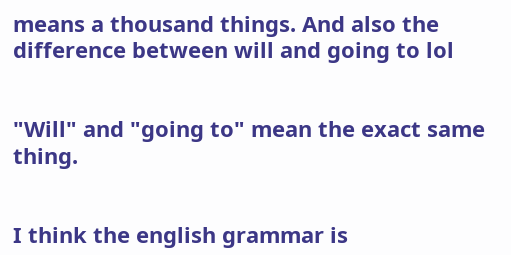means a thousand things. And also the difference between will and going to lol


"Will" and "going to" mean the exact same thing.


I think the english grammar is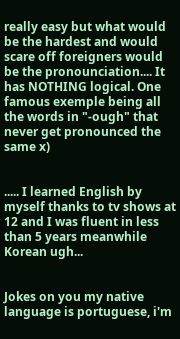really easy but what would be the hardest and would scare off foreigners would be the pronounciation.... It has NOTHING logical. One famous exemple being all the words in "-ough" that never get pronounced the same x)


..... I learned English by myself thanks to tv shows at 12 and I was fluent in less than 5 years meanwhile Korean ugh...


Jokes on you my native language is portuguese, i'm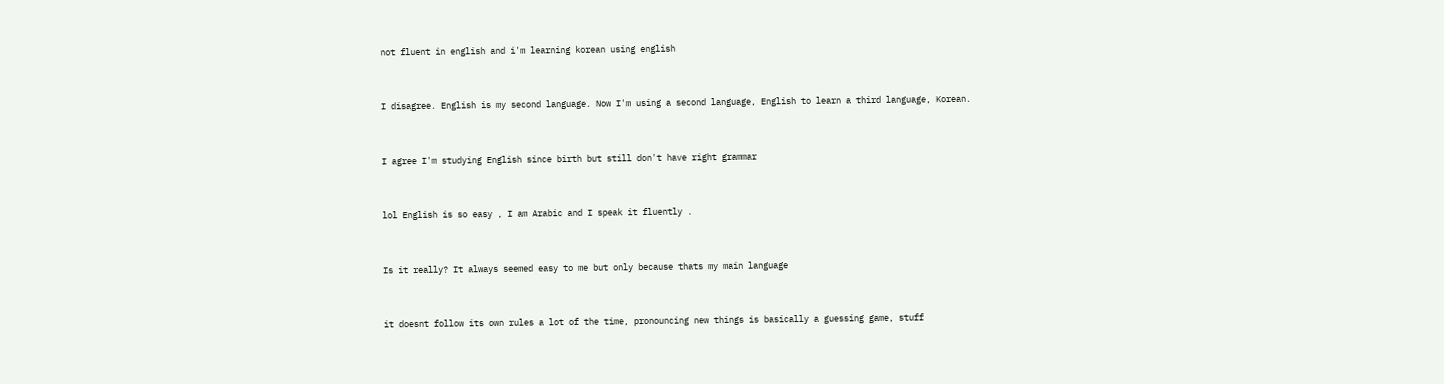not fluent in english and i'm learning korean using english


I disagree. English is my second language. Now I'm using a second language, English to learn a third language, Korean.


I agree I'm studying English since birth but still don't have right grammar


lol English is so easy , I am Arabic and I speak it fluently .


Is it really? It always seemed easy to me but only because thats my main language


it doesnt follow its own rules a lot of the time, pronouncing new things is basically a guessing game, stuff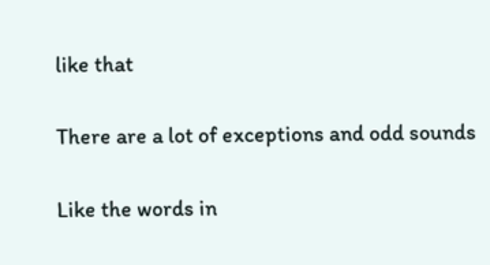like that


There are a lot of exceptions and odd sounds


Like the words in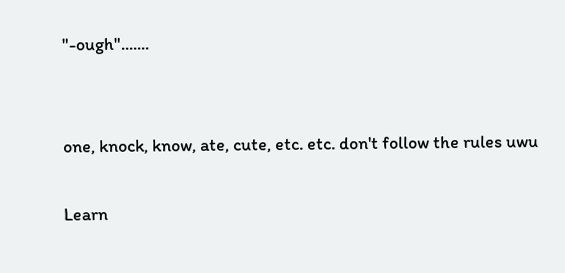"-ough".......


one, knock, know, ate, cute, etc. etc. don't follow the rules uwu

Learn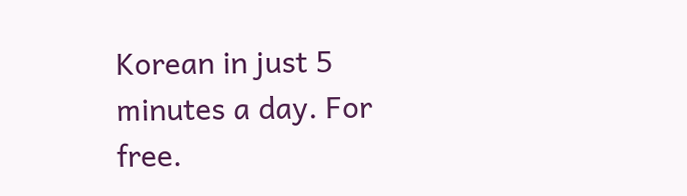Korean in just 5 minutes a day. For free.